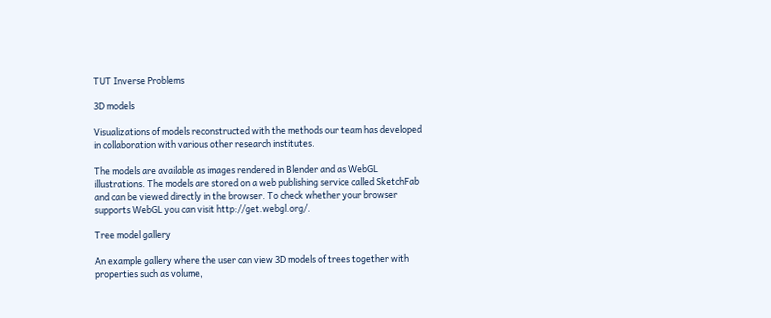TUT Inverse Problems

3D models

Visualizations of models reconstructed with the methods our team has developed in collaboration with various other research institutes.

The models are available as images rendered in Blender and as WebGL illustrations. The models are stored on a web publishing service called SketchFab and can be viewed directly in the browser. To check whether your browser supports WebGL you can visit http://get.webgl.org/.

Tree model gallery

An example gallery where the user can view 3D models of trees together with properties such as volume,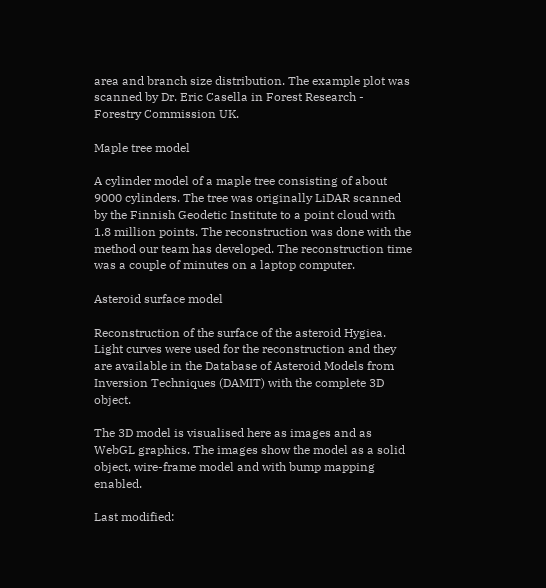area and branch size distribution. The example plot was scanned by Dr. Eric Casella in Forest Research - Forestry Commission UK.

Maple tree model

A cylinder model of a maple tree consisting of about 9000 cylinders. The tree was originally LiDAR scanned by the Finnish Geodetic Institute to a point cloud with 1.8 million points. The reconstruction was done with the method our team has developed. The reconstruction time was a couple of minutes on a laptop computer.

Asteroid surface model

Reconstruction of the surface of the asteroid Hygiea. Light curves were used for the reconstruction and they are available in the Database of Asteroid Models from Inversion Techniques (DAMIT) with the complete 3D object.

The 3D model is visualised here as images and as WebGL graphics. The images show the model as a solid object, wire-frame model and with bump mapping enabled.

Last modified: